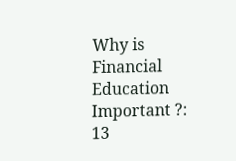Why is Financial Education Important ?: 13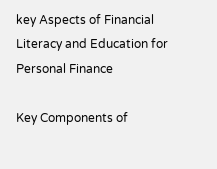key Aspects of Financial Literacy and Education for Personal Finance

Key Components of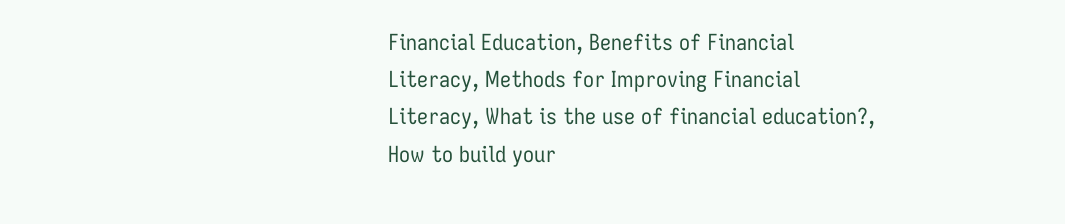Financial Education, Benefits of Financial Literacy, Methods for Improving Financial Literacy, What is the use of financial education?, How to build your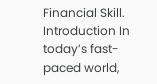Financial Skill. Introduction In today’s fast-paced world,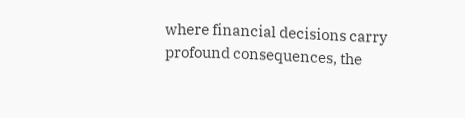where financial decisions carry profound consequences, the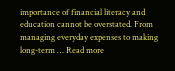importance of financial literacy and education cannot be overstated. From managing everyday expenses to making long-term … Read more